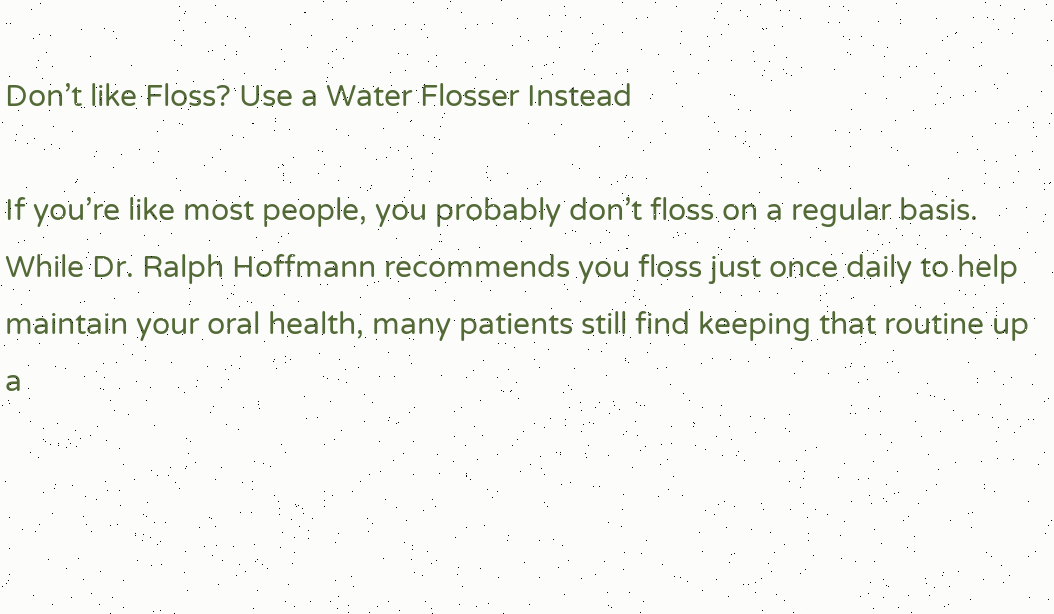Don’t like Floss? Use a Water Flosser Instead

If you’re like most people, you probably don’t floss on a regular basis. While Dr. Ralph Hoffmann recommends you floss just once daily to help maintain your oral health, many patients still find keeping that routine up a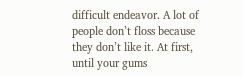difficult endeavor. A lot of people don’t floss because they don’t like it. At first, until your gums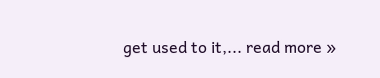get used to it,... read more »